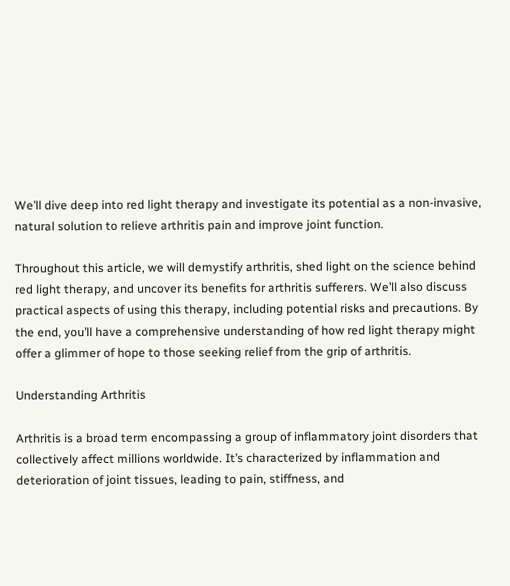We’ll dive deep into red light therapy and investigate its potential as a non-invasive, natural solution to relieve arthritis pain and improve joint function.

Throughout this article, we will demystify arthritis, shed light on the science behind red light therapy, and uncover its benefits for arthritis sufferers. We’ll also discuss practical aspects of using this therapy, including potential risks and precautions. By the end, you’ll have a comprehensive understanding of how red light therapy might offer a glimmer of hope to those seeking relief from the grip of arthritis.

Understanding Arthritis

Arthritis is a broad term encompassing a group of inflammatory joint disorders that collectively affect millions worldwide. It’s characterized by inflammation and deterioration of joint tissues, leading to pain, stiffness, and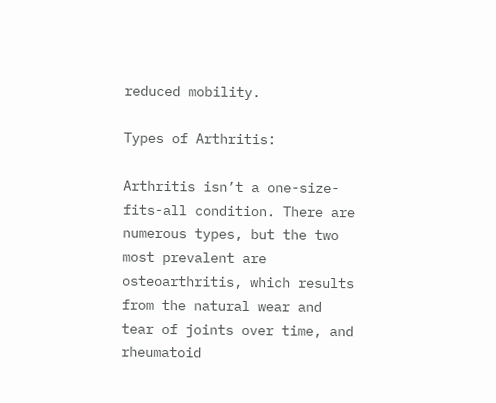reduced mobility.

Types of Arthritis:

Arthritis isn’t a one-size-fits-all condition. There are numerous types, but the two most prevalent are osteoarthritis, which results from the natural wear and tear of joints over time, and rheumatoid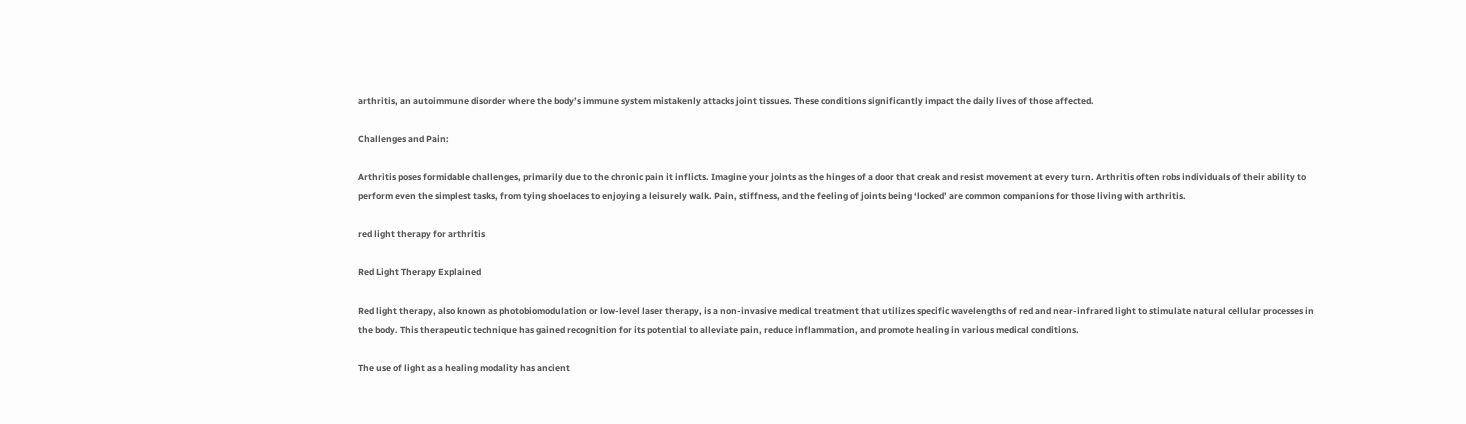arthritis, an autoimmune disorder where the body’s immune system mistakenly attacks joint tissues. These conditions significantly impact the daily lives of those affected.

Challenges and Pain:

Arthritis poses formidable challenges, primarily due to the chronic pain it inflicts. Imagine your joints as the hinges of a door that creak and resist movement at every turn. Arthritis often robs individuals of their ability to perform even the simplest tasks, from tying shoelaces to enjoying a leisurely walk. Pain, stiffness, and the feeling of joints being ‘locked’ are common companions for those living with arthritis.

red light therapy for arthritis

Red Light Therapy Explained

Red light therapy, also known as photobiomodulation or low-level laser therapy, is a non-invasive medical treatment that utilizes specific wavelengths of red and near-infrared light to stimulate natural cellular processes in the body. This therapeutic technique has gained recognition for its potential to alleviate pain, reduce inflammation, and promote healing in various medical conditions.

The use of light as a healing modality has ancient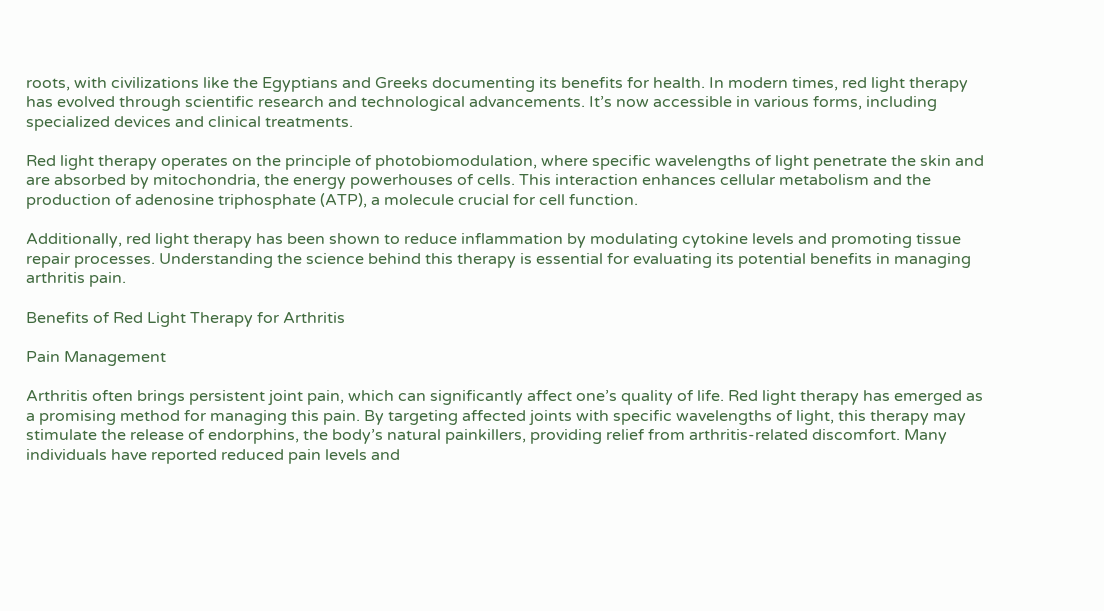roots, with civilizations like the Egyptians and Greeks documenting its benefits for health. In modern times, red light therapy has evolved through scientific research and technological advancements. It’s now accessible in various forms, including specialized devices and clinical treatments.

Red light therapy operates on the principle of photobiomodulation, where specific wavelengths of light penetrate the skin and are absorbed by mitochondria, the energy powerhouses of cells. This interaction enhances cellular metabolism and the production of adenosine triphosphate (ATP), a molecule crucial for cell function.

Additionally, red light therapy has been shown to reduce inflammation by modulating cytokine levels and promoting tissue repair processes. Understanding the science behind this therapy is essential for evaluating its potential benefits in managing arthritis pain.

Benefits of Red Light Therapy for Arthritis

Pain Management

Arthritis often brings persistent joint pain, which can significantly affect one’s quality of life. Red light therapy has emerged as a promising method for managing this pain. By targeting affected joints with specific wavelengths of light, this therapy may stimulate the release of endorphins, the body’s natural painkillers, providing relief from arthritis-related discomfort. Many individuals have reported reduced pain levels and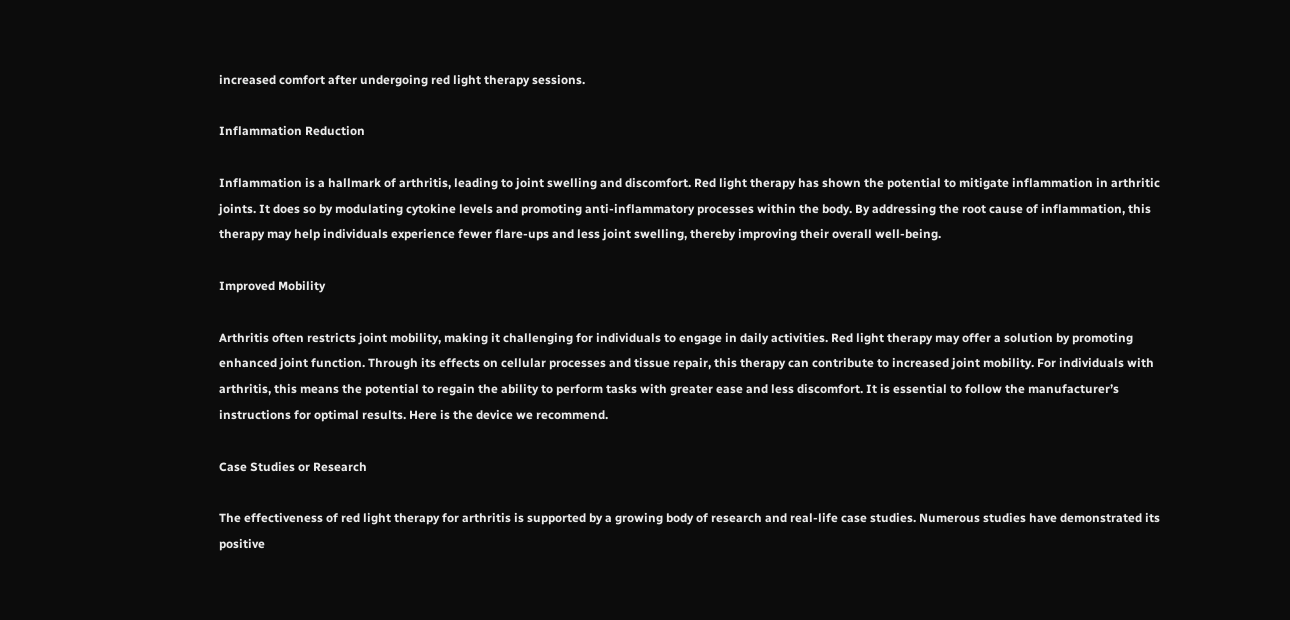increased comfort after undergoing red light therapy sessions.

Inflammation Reduction

Inflammation is a hallmark of arthritis, leading to joint swelling and discomfort. Red light therapy has shown the potential to mitigate inflammation in arthritic joints. It does so by modulating cytokine levels and promoting anti-inflammatory processes within the body. By addressing the root cause of inflammation, this therapy may help individuals experience fewer flare-ups and less joint swelling, thereby improving their overall well-being.

Improved Mobility

Arthritis often restricts joint mobility, making it challenging for individuals to engage in daily activities. Red light therapy may offer a solution by promoting enhanced joint function. Through its effects on cellular processes and tissue repair, this therapy can contribute to increased joint mobility. For individuals with arthritis, this means the potential to regain the ability to perform tasks with greater ease and less discomfort. It is essential to follow the manufacturer’s instructions for optimal results. Here is the device we recommend.

Case Studies or Research

The effectiveness of red light therapy for arthritis is supported by a growing body of research and real-life case studies. Numerous studies have demonstrated its positive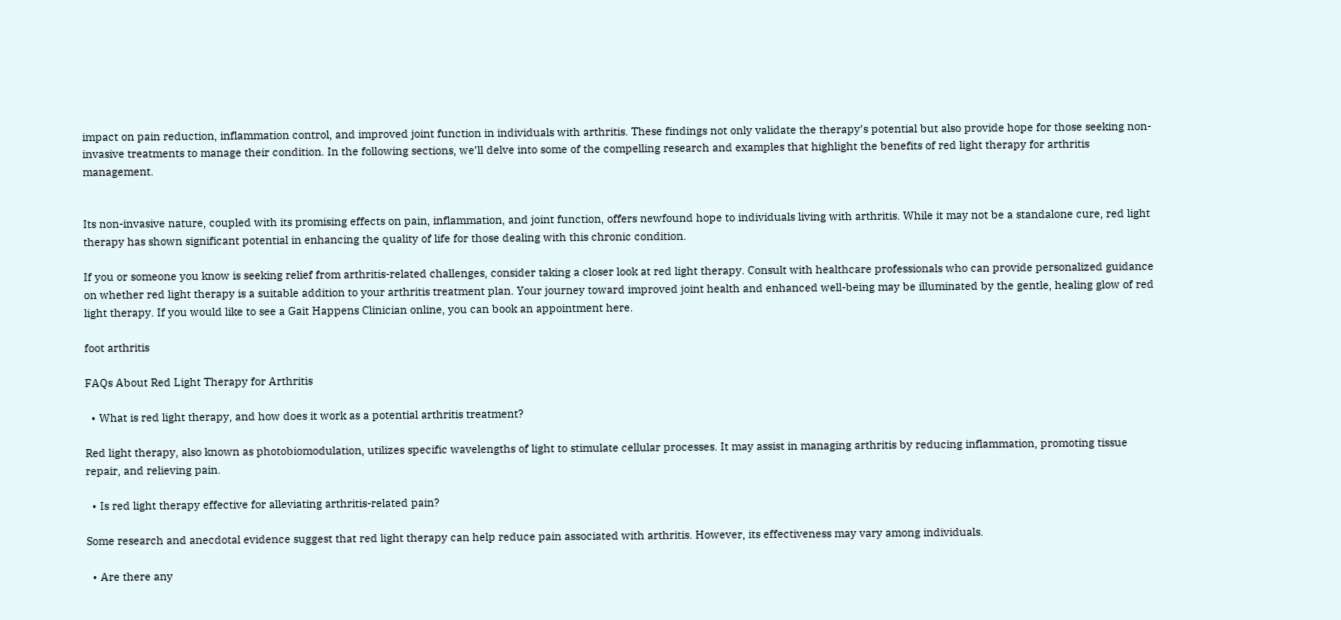impact on pain reduction, inflammation control, and improved joint function in individuals with arthritis. These findings not only validate the therapy’s potential but also provide hope for those seeking non-invasive treatments to manage their condition. In the following sections, we’ll delve into some of the compelling research and examples that highlight the benefits of red light therapy for arthritis management.


Its non-invasive nature, coupled with its promising effects on pain, inflammation, and joint function, offers newfound hope to individuals living with arthritis. While it may not be a standalone cure, red light therapy has shown significant potential in enhancing the quality of life for those dealing with this chronic condition.

If you or someone you know is seeking relief from arthritis-related challenges, consider taking a closer look at red light therapy. Consult with healthcare professionals who can provide personalized guidance on whether red light therapy is a suitable addition to your arthritis treatment plan. Your journey toward improved joint health and enhanced well-being may be illuminated by the gentle, healing glow of red light therapy. If you would like to see a Gait Happens Clinician online, you can book an appointment here.

foot arthritis

FAQs About Red Light Therapy for Arthritis

  • What is red light therapy, and how does it work as a potential arthritis treatment?

Red light therapy, also known as photobiomodulation, utilizes specific wavelengths of light to stimulate cellular processes. It may assist in managing arthritis by reducing inflammation, promoting tissue repair, and relieving pain.

  • Is red light therapy effective for alleviating arthritis-related pain?

Some research and anecdotal evidence suggest that red light therapy can help reduce pain associated with arthritis. However, its effectiveness may vary among individuals.

  • Are there any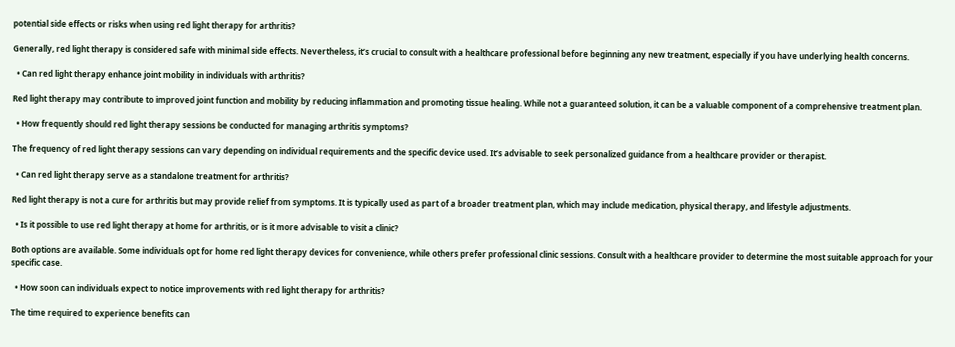potential side effects or risks when using red light therapy for arthritis?

Generally, red light therapy is considered safe with minimal side effects. Nevertheless, it’s crucial to consult with a healthcare professional before beginning any new treatment, especially if you have underlying health concerns.

  • Can red light therapy enhance joint mobility in individuals with arthritis?

Red light therapy may contribute to improved joint function and mobility by reducing inflammation and promoting tissue healing. While not a guaranteed solution, it can be a valuable component of a comprehensive treatment plan.

  • How frequently should red light therapy sessions be conducted for managing arthritis symptoms?

The frequency of red light therapy sessions can vary depending on individual requirements and the specific device used. It’s advisable to seek personalized guidance from a healthcare provider or therapist.

  • Can red light therapy serve as a standalone treatment for arthritis?

Red light therapy is not a cure for arthritis but may provide relief from symptoms. It is typically used as part of a broader treatment plan, which may include medication, physical therapy, and lifestyle adjustments.

  • Is it possible to use red light therapy at home for arthritis, or is it more advisable to visit a clinic?

Both options are available. Some individuals opt for home red light therapy devices for convenience, while others prefer professional clinic sessions. Consult with a healthcare provider to determine the most suitable approach for your specific case.

  • How soon can individuals expect to notice improvements with red light therapy for arthritis?

The time required to experience benefits can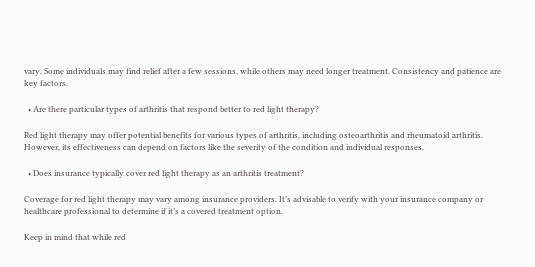vary. Some individuals may find relief after a few sessions, while others may need longer treatment. Consistency and patience are key factors.

  • Are there particular types of arthritis that respond better to red light therapy?

Red light therapy may offer potential benefits for various types of arthritis, including osteoarthritis and rheumatoid arthritis. However, its effectiveness can depend on factors like the severity of the condition and individual responses.

  • Does insurance typically cover red light therapy as an arthritis treatment?

Coverage for red light therapy may vary among insurance providers. It’s advisable to verify with your insurance company or healthcare professional to determine if it’s a covered treatment option.

Keep in mind that while red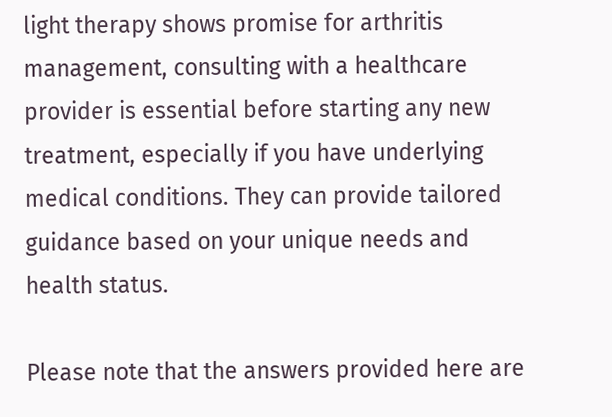light therapy shows promise for arthritis management, consulting with a healthcare provider is essential before starting any new treatment, especially if you have underlying medical conditions. They can provide tailored guidance based on your unique needs and health status.

Please note that the answers provided here are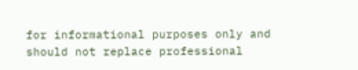for informational purposes only and should not replace professional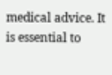medical advice. It is essential to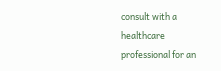consult with a healthcare professional for an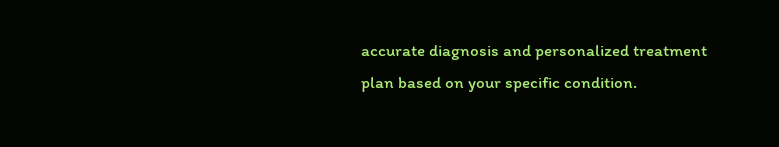accurate diagnosis and personalized treatment plan based on your specific condition.